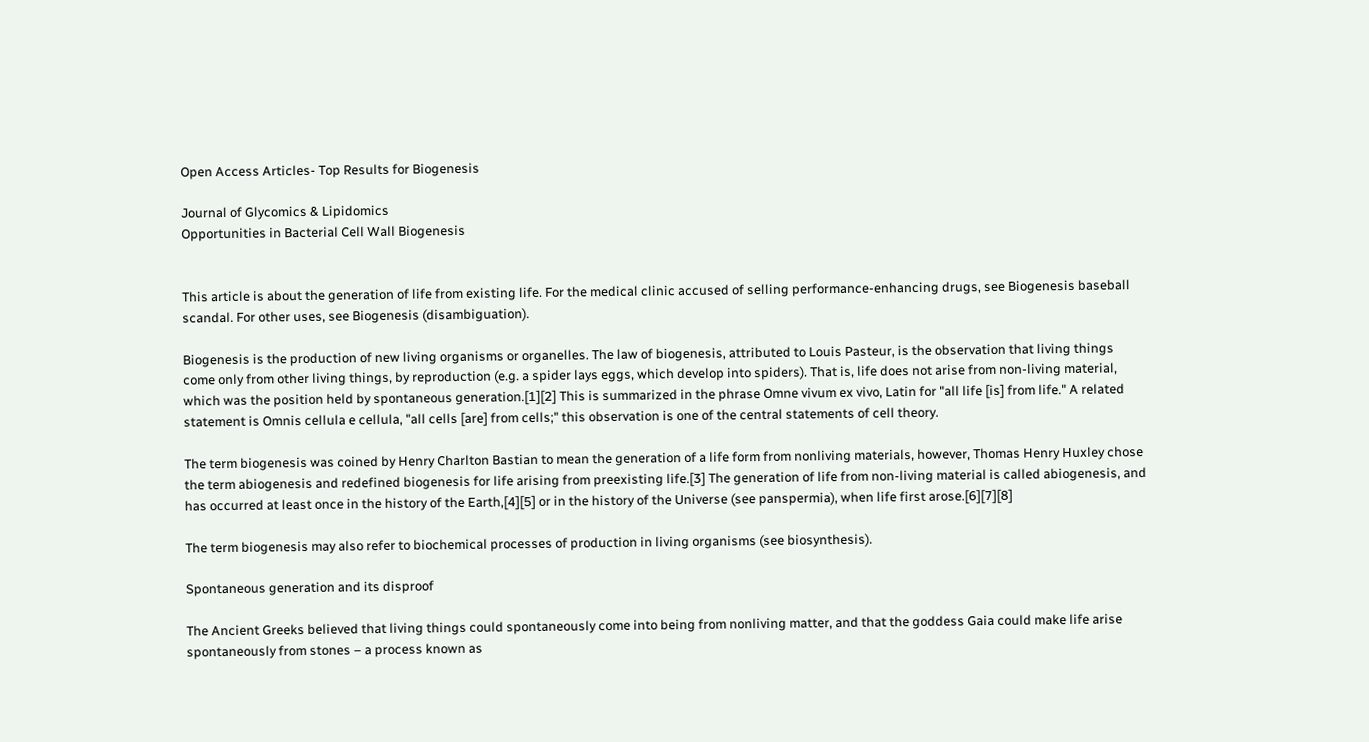Open Access Articles- Top Results for Biogenesis

Journal of Glycomics & Lipidomics
Opportunities in Bacterial Cell Wall Biogenesis


This article is about the generation of life from existing life. For the medical clinic accused of selling performance-enhancing drugs, see Biogenesis baseball scandal. For other uses, see Biogenesis (disambiguation).

Biogenesis is the production of new living organisms or organelles. The law of biogenesis, attributed to Louis Pasteur, is the observation that living things come only from other living things, by reproduction (e.g. a spider lays eggs, which develop into spiders). That is, life does not arise from non-living material, which was the position held by spontaneous generation.[1][2] This is summarized in the phrase Omne vivum ex vivo, Latin for "all life [is] from life." A related statement is Omnis cellula e cellula, "all cells [are] from cells;" this observation is one of the central statements of cell theory.

The term biogenesis was coined by Henry Charlton Bastian to mean the generation of a life form from nonliving materials, however, Thomas Henry Huxley chose the term abiogenesis and redefined biogenesis for life arising from preexisting life.[3] The generation of life from non-living material is called abiogenesis, and has occurred at least once in the history of the Earth,[4][5] or in the history of the Universe (see panspermia), when life first arose.[6][7][8]

The term biogenesis may also refer to biochemical processes of production in living organisms (see biosynthesis).

Spontaneous generation and its disproof

The Ancient Greeks believed that living things could spontaneously come into being from nonliving matter, and that the goddess Gaia could make life arise spontaneously from stones – a process known as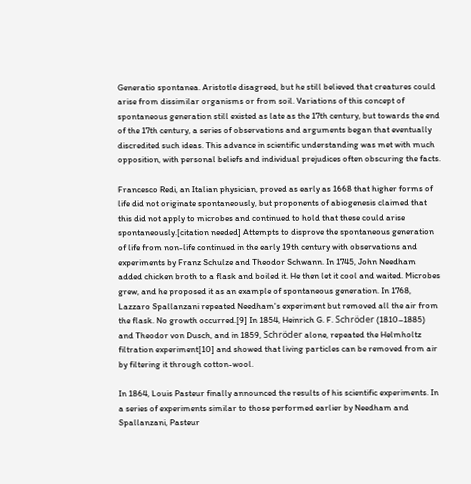Generatio spontanea. Aristotle disagreed, but he still believed that creatures could arise from dissimilar organisms or from soil. Variations of this concept of spontaneous generation still existed as late as the 17th century, but towards the end of the 17th century, a series of observations and arguments began that eventually discredited such ideas. This advance in scientific understanding was met with much opposition, with personal beliefs and individual prejudices often obscuring the facts.

Francesco Redi, an Italian physician, proved as early as 1668 that higher forms of life did not originate spontaneously, but proponents of abiogenesis claimed that this did not apply to microbes and continued to hold that these could arise spontaneously.[citation needed] Attempts to disprove the spontaneous generation of life from non-life continued in the early 19th century with observations and experiments by Franz Schulze and Theodor Schwann. In 1745, John Needham added chicken broth to a flask and boiled it. He then let it cool and waited. Microbes grew, and he proposed it as an example of spontaneous generation. In 1768, Lazzaro Spallanzani repeated Needham's experiment but removed all the air from the flask. No growth occurred.[9] In 1854, Heinrich G. F. Schröder (1810–1885) and Theodor von Dusch, and in 1859, Schröder alone, repeated the Helmholtz filtration experiment[10] and showed that living particles can be removed from air by filtering it through cotton-wool.

In 1864, Louis Pasteur finally announced the results of his scientific experiments. In a series of experiments similar to those performed earlier by Needham and Spallanzani, Pasteur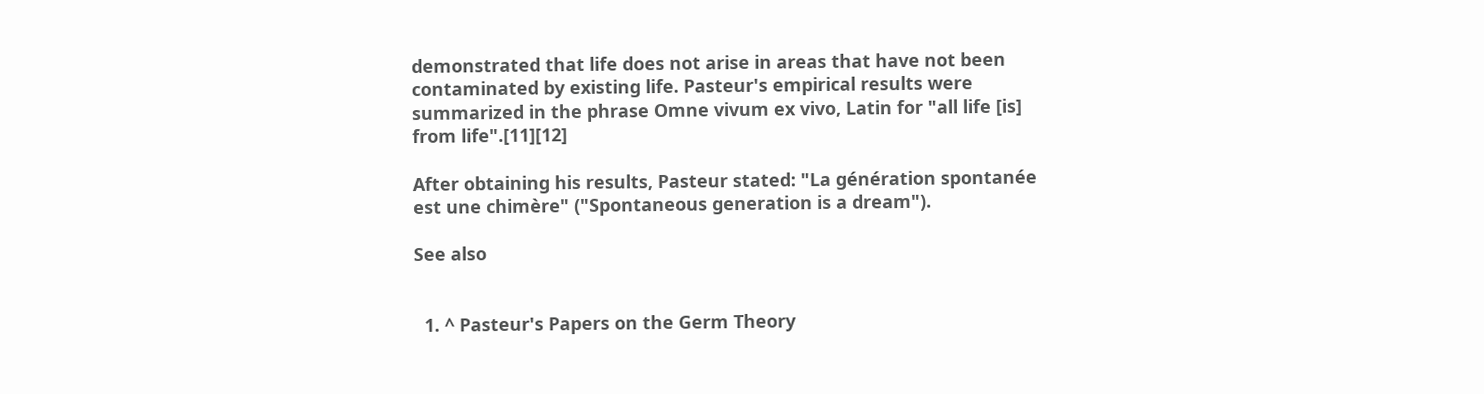demonstrated that life does not arise in areas that have not been contaminated by existing life. Pasteur's empirical results were summarized in the phrase Omne vivum ex vivo, Latin for "all life [is] from life".[11][12]

After obtaining his results, Pasteur stated: "La génération spontanée est une chimère" ("Spontaneous generation is a dream").

See also


  1. ^ Pasteur's Papers on the Germ Theory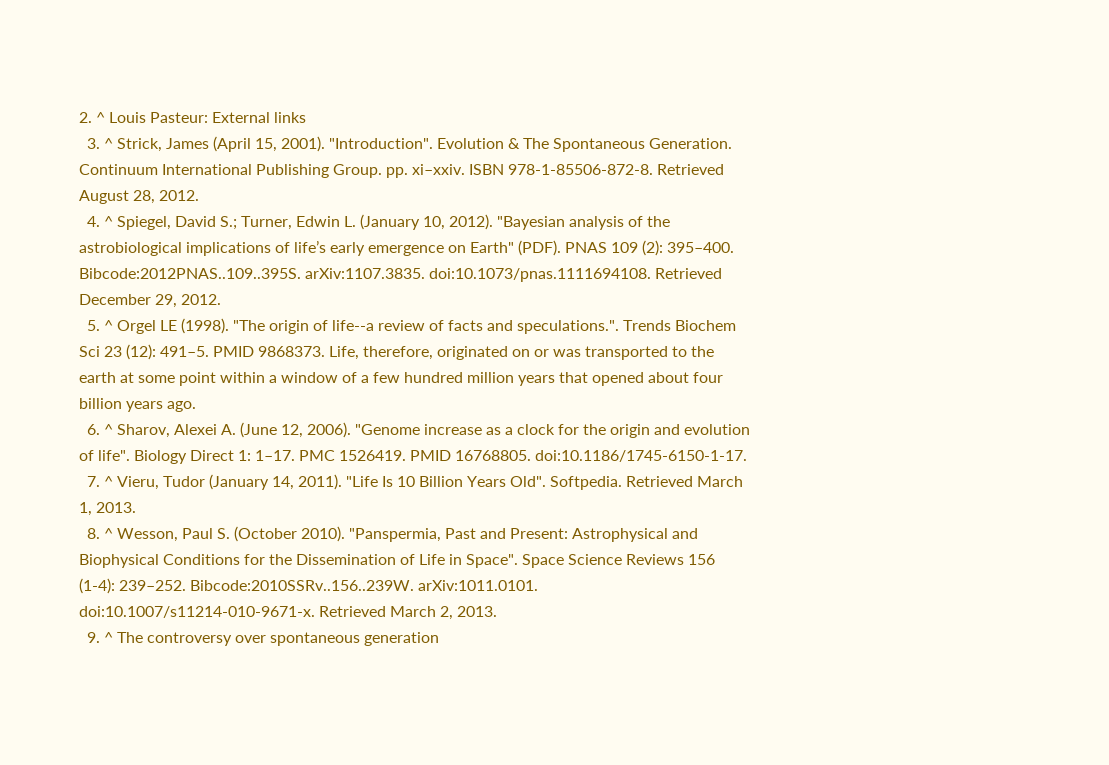2. ^ Louis Pasteur: External links
  3. ^ Strick, James (April 15, 2001). "Introduction". Evolution & The Spontaneous Generation. Continuum International Publishing Group. pp. xi–xxiv. ISBN 978-1-85506-872-8. Retrieved August 28, 2012.
  4. ^ Spiegel, David S.; Turner, Edwin L. (January 10, 2012). "Bayesian analysis of the astrobiological implications of life’s early emergence on Earth" (PDF). PNAS 109 (2): 395–400. Bibcode:2012PNAS..109..395S. arXiv:1107.3835. doi:10.1073/pnas.1111694108. Retrieved December 29, 2012.
  5. ^ Orgel LE (1998). "The origin of life--a review of facts and speculations.". Trends Biochem Sci 23 (12): 491–5. PMID 9868373. Life, therefore, originated on or was transported to the earth at some point within a window of a few hundred million years that opened about four billion years ago.
  6. ^ Sharov, Alexei A. (June 12, 2006). "Genome increase as a clock for the origin and evolution of life". Biology Direct 1: 1–17. PMC 1526419. PMID 16768805. doi:10.1186/1745-6150-1-17.
  7. ^ Vieru, Tudor (January 14, 2011). "Life Is 10 Billion Years Old". Softpedia. Retrieved March 1, 2013.
  8. ^ Wesson, Paul S. (October 2010). "Panspermia, Past and Present: Astrophysical and Biophysical Conditions for the Dissemination of Life in Space". Space Science Reviews 156 (1-4): 239–252. Bibcode:2010SSRv..156..239W. arXiv:1011.0101. doi:10.1007/s11214-010-9671-x. Retrieved March 2, 2013.
  9. ^ The controversy over spontaneous generation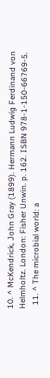10. ^ McKendrick, John Gray (1899). Hermann Ludwig Ferdinand von Helmholtz. London: Fisher Unwin. p. 162. ISBN 978-1-150-66769-5.
  11. ^ The microbial world: a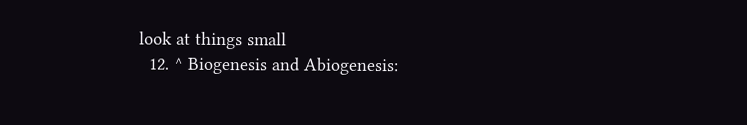look at things small
  12. ^ Biogenesis and Abiogenesis: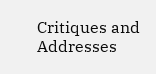Critiques and Addresses